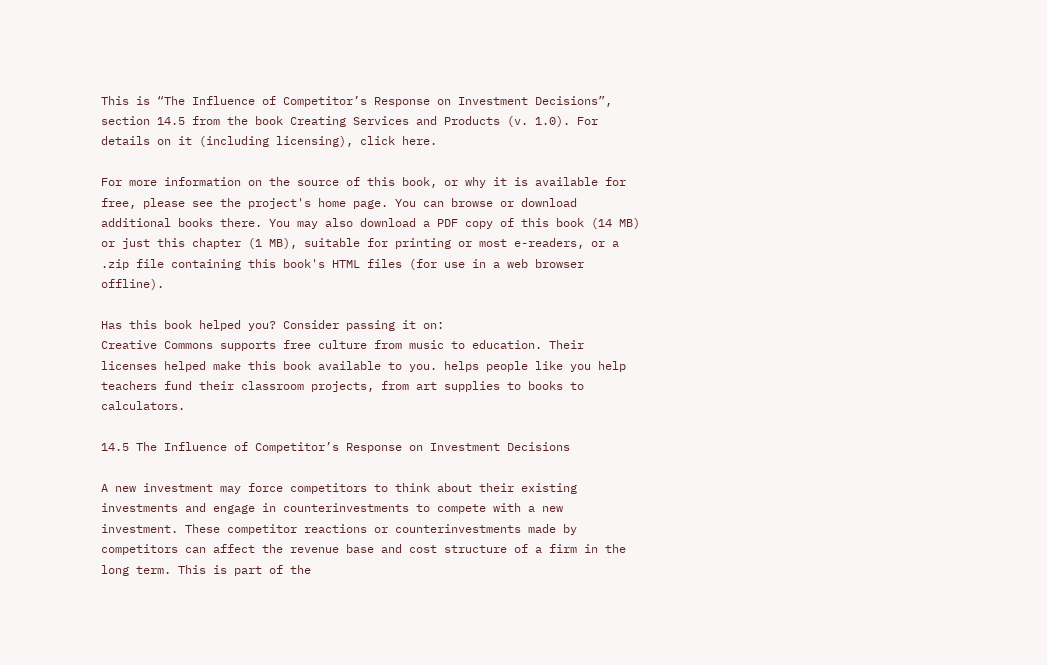This is “The Influence of Competitor’s Response on Investment Decisions”, section 14.5 from the book Creating Services and Products (v. 1.0). For details on it (including licensing), click here.

For more information on the source of this book, or why it is available for free, please see the project's home page. You can browse or download additional books there. You may also download a PDF copy of this book (14 MB) or just this chapter (1 MB), suitable for printing or most e-readers, or a .zip file containing this book's HTML files (for use in a web browser offline).

Has this book helped you? Consider passing it on:
Creative Commons supports free culture from music to education. Their licenses helped make this book available to you. helps people like you help teachers fund their classroom projects, from art supplies to books to calculators.

14.5 The Influence of Competitor’s Response on Investment Decisions

A new investment may force competitors to think about their existing investments and engage in counterinvestments to compete with a new investment. These competitor reactions or counterinvestments made by competitors can affect the revenue base and cost structure of a firm in the long term. This is part of the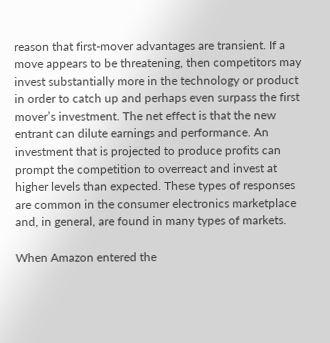reason that first-mover advantages are transient. If a move appears to be threatening, then competitors may invest substantially more in the technology or product in order to catch up and perhaps even surpass the first mover’s investment. The net effect is that the new entrant can dilute earnings and performance. An investment that is projected to produce profits can prompt the competition to overreact and invest at higher levels than expected. These types of responses are common in the consumer electronics marketplace and, in general, are found in many types of markets.

When Amazon entered the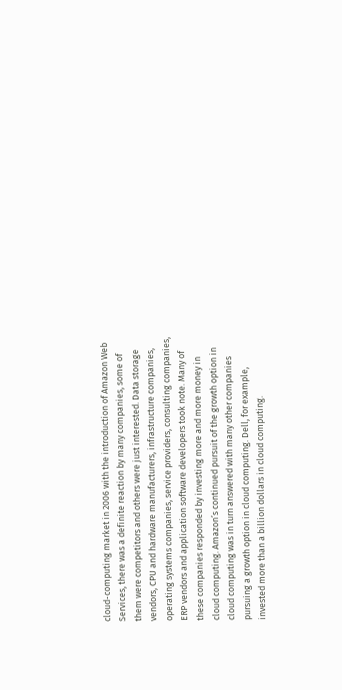cloud-computing market in 2006 with the introduction of Amazon Web Services, there was a definite reaction by many companies, some of them were competitors and others were just interested. Data storage vendors, CPU and hardware manufacturers, infrastructure companies, operating systems companies, service providers, consulting companies, ERP vendors and application software developers took note. Many of these companies responded by investing more and more money in cloud computing. Amazon’s continued pursuit of the growth option in cloud computing was in turn answered with many other companies pursuing a growth option in cloud computing. Dell, for example, invested more than a billion dollars in cloud computing.